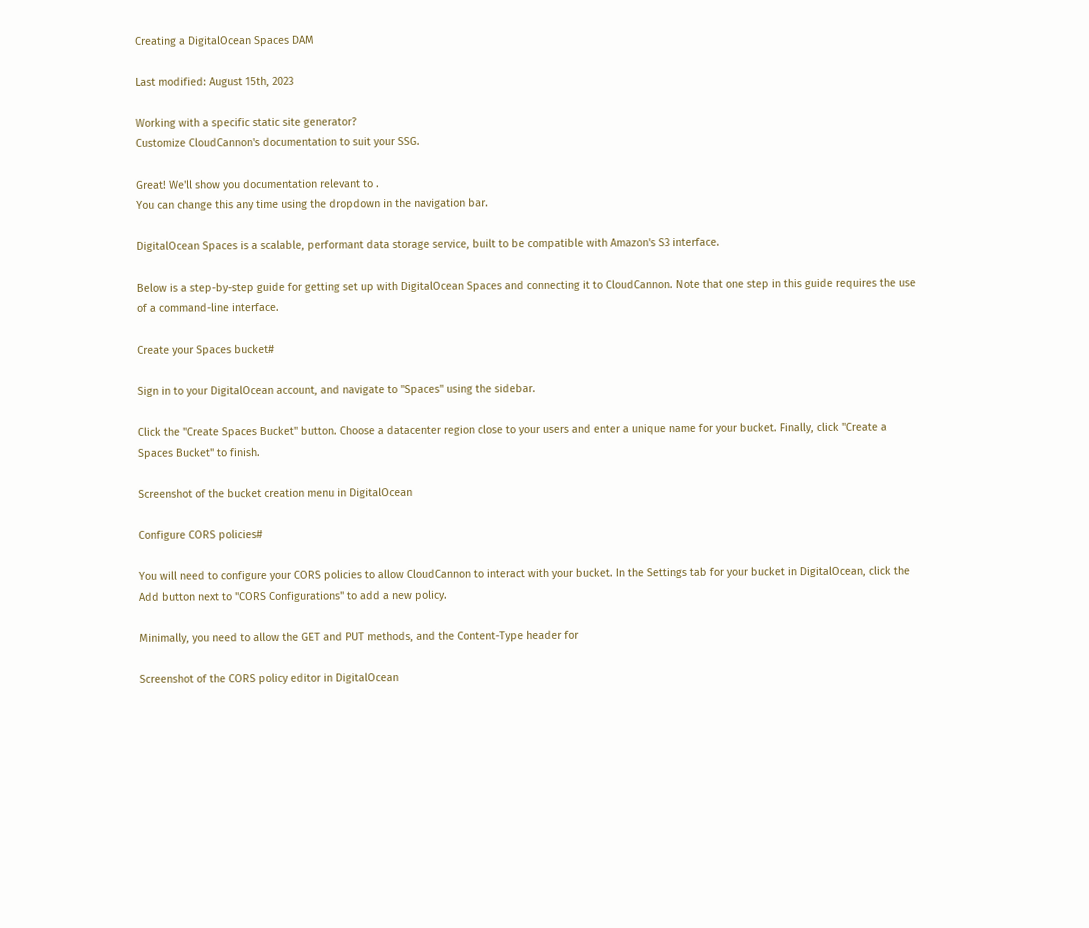Creating a DigitalOcean Spaces DAM

Last modified: August 15th, 2023

Working with a specific static site generator?
Customize CloudCannon's documentation to suit your SSG.

Great! We'll show you documentation relevant to .
You can change this any time using the dropdown in the navigation bar.

DigitalOcean Spaces is a scalable, performant data storage service, built to be compatible with Amazon's S3 interface.

Below is a step-by-step guide for getting set up with DigitalOcean Spaces and connecting it to CloudCannon. Note that one step in this guide requires the use of a command-line interface.

Create your Spaces bucket#

Sign in to your DigitalOcean account, and navigate to "Spaces" using the sidebar.

Click the "Create Spaces Bucket" button. Choose a datacenter region close to your users and enter a unique name for your bucket. Finally, click "Create a Spaces Bucket" to finish.

Screenshot of the bucket creation menu in DigitalOcean

Configure CORS policies#

You will need to configure your CORS policies to allow CloudCannon to interact with your bucket. In the Settings tab for your bucket in DigitalOcean, click the Add button next to "CORS Configurations" to add a new policy.

Minimally, you need to allow the GET and PUT methods, and the Content-Type header for

Screenshot of the CORS policy editor in DigitalOcean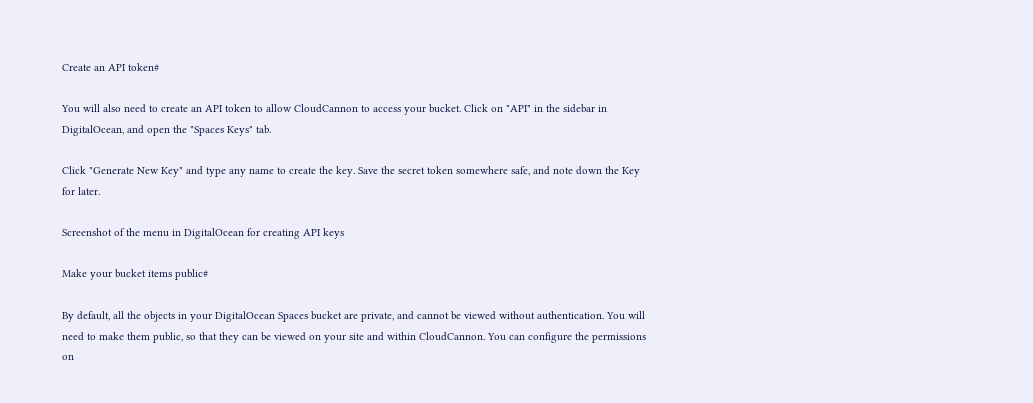Create an API token#

You will also need to create an API token to allow CloudCannon to access your bucket. Click on "API" in the sidebar in DigitalOcean, and open the "Spaces Keys" tab.

Click "Generate New Key" and type any name to create the key. Save the secret token somewhere safe, and note down the Key for later.

Screenshot of the menu in DigitalOcean for creating API keys

Make your bucket items public#

By default, all the objects in your DigitalOcean Spaces bucket are private, and cannot be viewed without authentication. You will need to make them public, so that they can be viewed on your site and within CloudCannon. You can configure the permissions on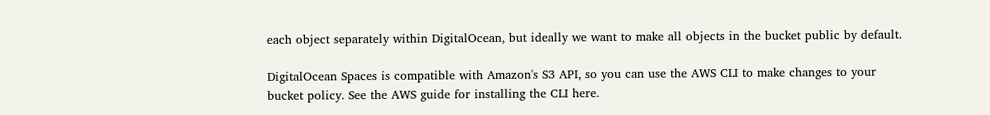each object separately within DigitalOcean, but ideally we want to make all objects in the bucket public by default.

DigitalOcean Spaces is compatible with Amazon's S3 API, so you can use the AWS CLI to make changes to your bucket policy. See the AWS guide for installing the CLI here.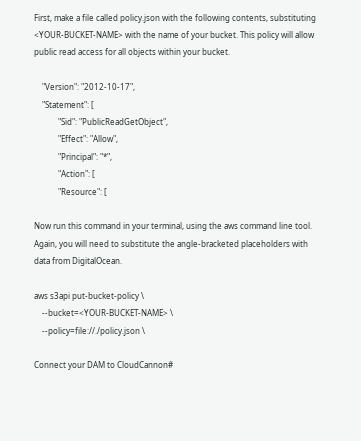First, make a file called policy.json with the following contents, substituting <YOUR-BUCKET-NAME> with the name of your bucket. This policy will allow public read access for all objects within your bucket.

    "Version": "2012-10-17",
    "Statement": [
            "Sid": "PublicReadGetObject",
            "Effect": "Allow",
            "Principal": "*",
            "Action": [
            "Resource": [

Now run this command in your terminal, using the aws command line tool. Again, you will need to substitute the angle-bracketed placeholders with data from DigitalOcean.

aws s3api put-bucket-policy \
    --bucket=<YOUR-BUCKET-NAME> \
    --policy=file://./policy.json \

Connect your DAM to CloudCannon#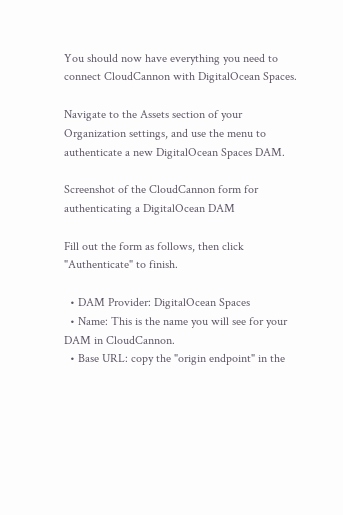You should now have everything you need to connect CloudCannon with DigitalOcean Spaces.

Navigate to the Assets section of your Organization settings, and use the menu to authenticate a new DigitalOcean Spaces DAM.

Screenshot of the CloudCannon form for authenticating a DigitalOcean DAM

Fill out the form as follows, then click "Authenticate" to finish.

  • DAM Provider: DigitalOcean Spaces
  • Name: This is the name you will see for your DAM in CloudCannon.
  • Base URL: copy the "origin endpoint" in the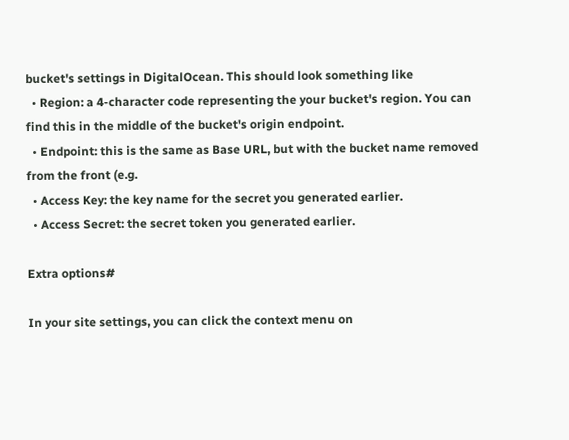bucket's settings in DigitalOcean. This should look something like
  • Region: a 4-character code representing the your bucket's region. You can find this in the middle of the bucket's origin endpoint.
  • Endpoint: this is the same as Base URL, but with the bucket name removed from the front (e.g.
  • Access Key: the key name for the secret you generated earlier.
  • Access Secret: the secret token you generated earlier.

Extra options#

In your site settings, you can click the context menu on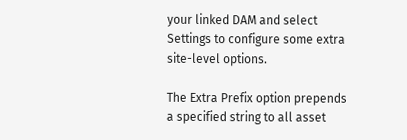your linked DAM and select Settings to configure some extra site-level options.

The Extra Prefix option prepends a specified string to all asset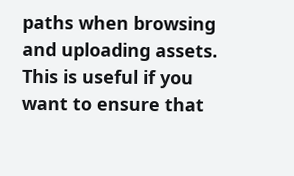paths when browsing and uploading assets. This is useful if you want to ensure that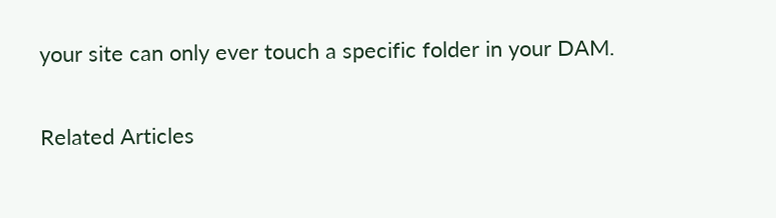your site can only ever touch a specific folder in your DAM.

Related Articles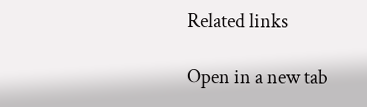Related links

Open in a new tab